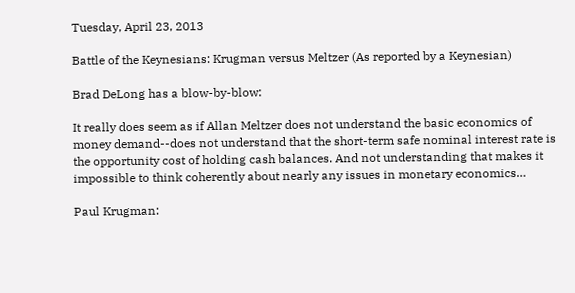Tuesday, April 23, 2013

Battle of the Keynesians: Krugman versus Meltzer (As reported by a Keynesian)

Brad DeLong has a blow-by-blow:

It really does seem as if Allan Meltzer does not understand the basic economics of money demand--does not understand that the short-term safe nominal interest rate is the opportunity cost of holding cash balances. And not understanding that makes it impossible to think coherently about nearly any issues in monetary economics…

Paul Krugman: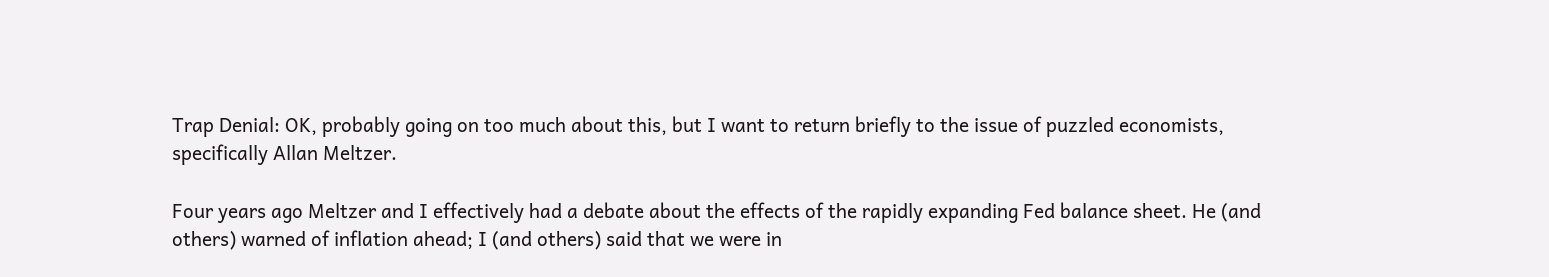Trap Denial: OK, probably going on too much about this, but I want to return briefly to the issue of puzzled economists, specifically Allan Meltzer.

Four years ago Meltzer and I effectively had a debate about the effects of the rapidly expanding Fed balance sheet. He (and others) warned of inflation ahead; I (and others) said that we were in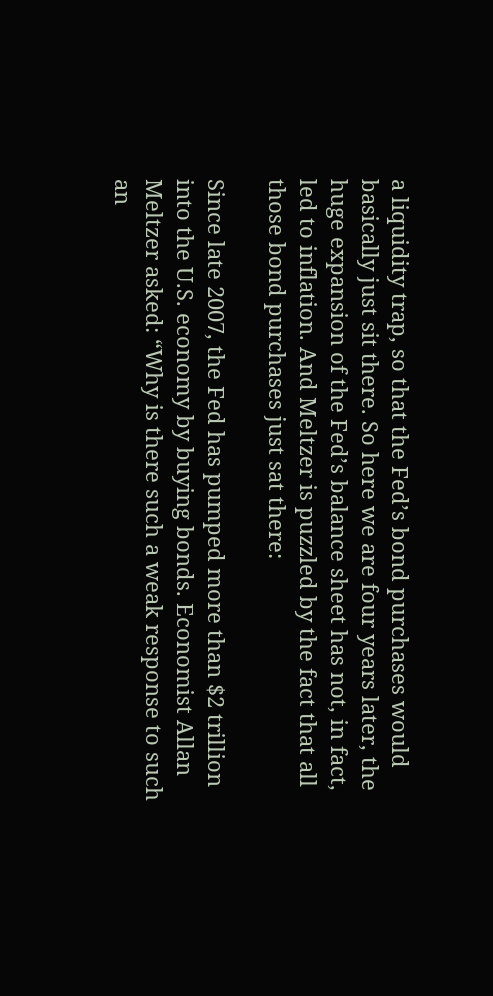a liquidity trap, so that the Fed’s bond purchases would basically just sit there. So here we are four years later, the huge expansion of the Fed’s balance sheet has not, in fact, led to inflation. And Meltzer is puzzled by the fact that all those bond purchases just sat there:

Since late 2007, the Fed has pumped more than $2 trillion into the U.S. economy by buying bonds. Economist Allan Meltzer asked: “Why is there such a weak response to such an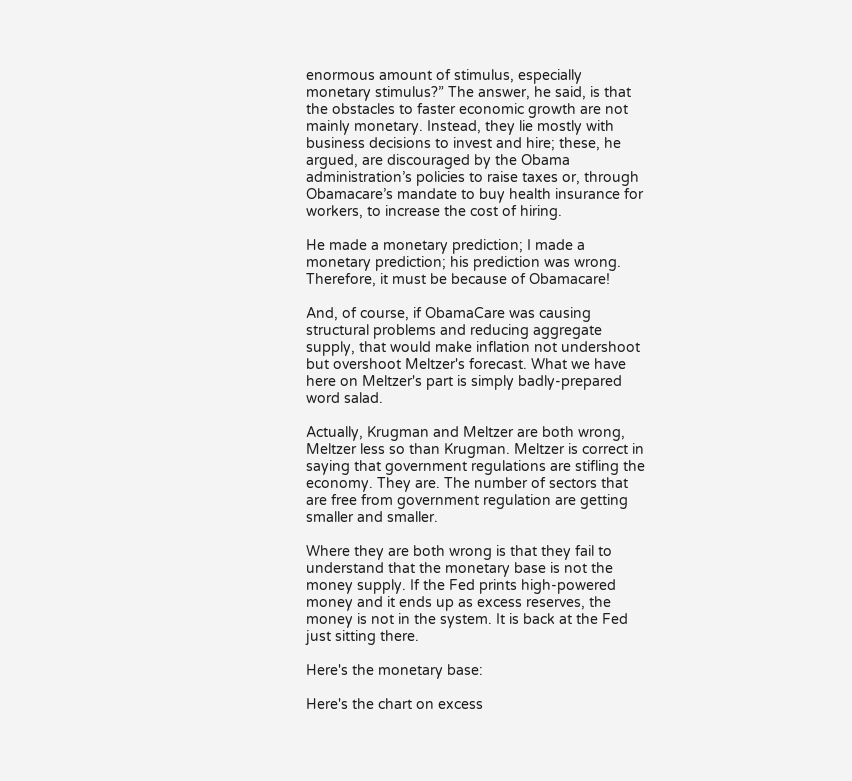enormous amount of stimulus, especially monetary stimulus?” The answer, he said, is that the obstacles to faster economic growth are not mainly monetary. Instead, they lie mostly with business decisions to invest and hire; these, he argued, are discouraged by the Obama administration’s policies to raise taxes or, through Obamacare’s mandate to buy health insurance for workers, to increase the cost of hiring.

He made a monetary prediction; I made a monetary prediction; his prediction was wrong. Therefore, it must be because of Obamacare!

And, of course, if ObamaCare was causing structural problems and reducing aggregate supply, that would make inflation not undershoot but overshoot Meltzer's forecast. What we have here on Meltzer's part is simply badly-prepared word salad.

Actually, Krugman and Meltzer are both wrong, Meltzer less so than Krugman. Meltzer is correct in saying that government regulations are stifling the economy. They are. The number of sectors that are free from government regulation are getting smaller and smaller.

Where they are both wrong is that they fail to understand that the monetary base is not the money supply. If the Fed prints high-powered money and it ends up as excess reserves, the money is not in the system. It is back at the Fed just sitting there.

Here's the monetary base:

Here's the chart on excess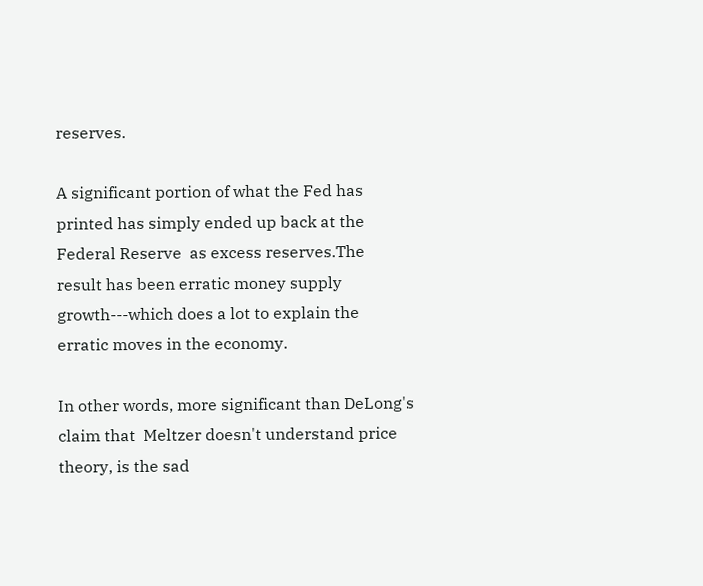reserves.

A significant portion of what the Fed has printed has simply ended up back at the Federal Reserve  as excess reserves.The result has been erratic money supply growth---which does a lot to explain the erratic moves in the economy.

In other words, more significant than DeLong's claim that  Meltzer doesn't understand price theory, is the sad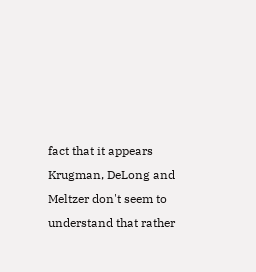fact that it appears Krugman, DeLong and Meltzer don't seem to understand that rather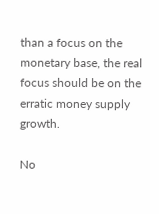than a focus on the monetary base, the real focus should be on the erratic money supply growth.

No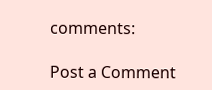comments:

Post a Comment